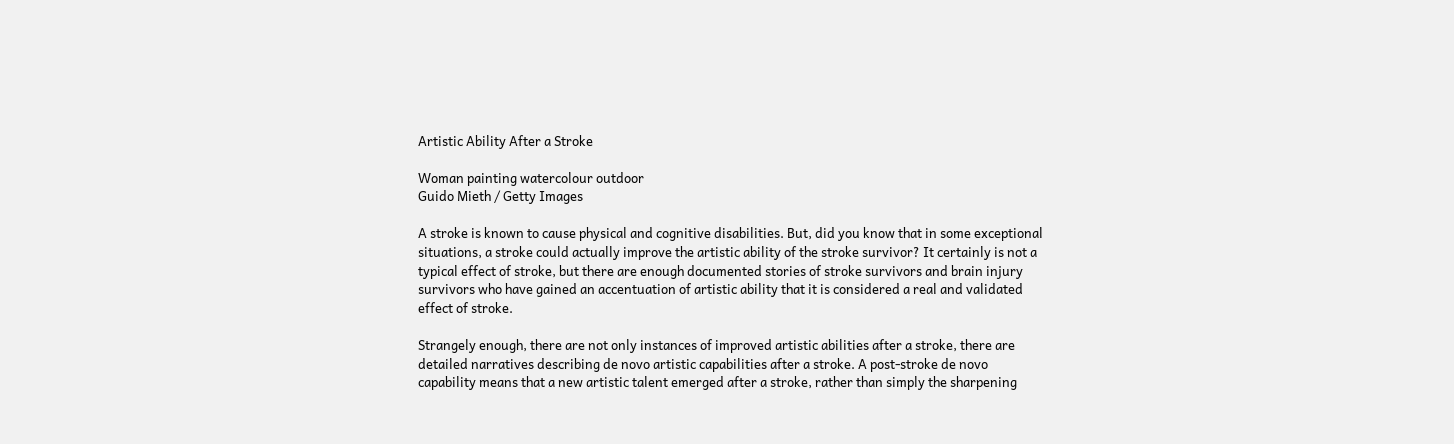Artistic Ability After a Stroke

Woman painting watercolour outdoor
Guido Mieth / Getty Images

A stroke is known to cause physical and cognitive disabilities. But, did you know that in some exceptional situations, a stroke could actually improve the artistic ability of the stroke survivor? It certainly is not a typical effect of stroke, but there are enough documented stories of stroke survivors and brain injury survivors who have gained an accentuation of artistic ability that it is considered a real and validated effect of stroke.

Strangely enough, there are not only instances of improved artistic abilities after a stroke, there are detailed narratives describing de novo artistic capabilities after a stroke. A post-stroke de novo capability means that a new artistic talent emerged after a stroke, rather than simply the sharpening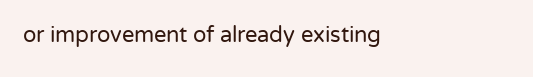or improvement of already existing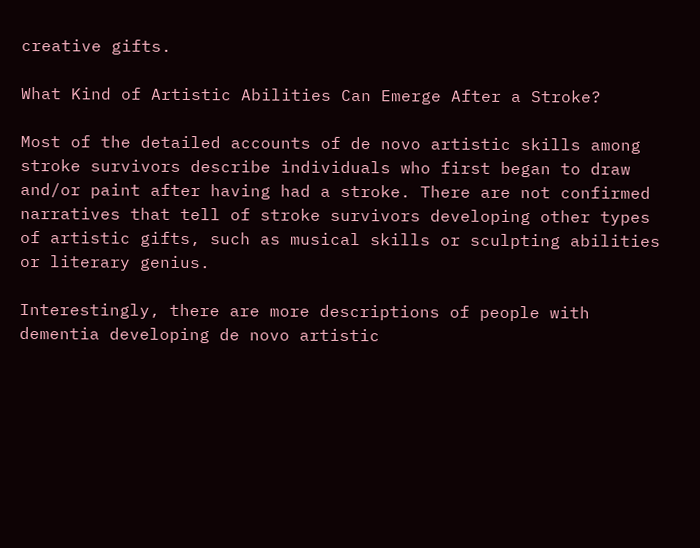creative gifts.

What Kind of Artistic Abilities Can Emerge After a Stroke?

Most of the detailed accounts of de novo artistic skills among stroke survivors describe individuals who first began to draw and/or paint after having had a stroke. There are not confirmed narratives that tell of stroke survivors developing other types of artistic gifts, such as musical skills or sculpting abilities or literary genius.

Interestingly, there are more descriptions of people with dementia developing de novo artistic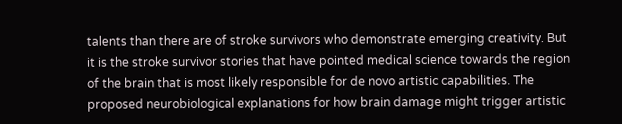talents than there are of stroke survivors who demonstrate emerging creativity. But it is the stroke survivor stories that have pointed medical science towards the region of the brain that is most likely responsible for de novo artistic capabilities. The proposed neurobiological explanations for how brain damage might trigger artistic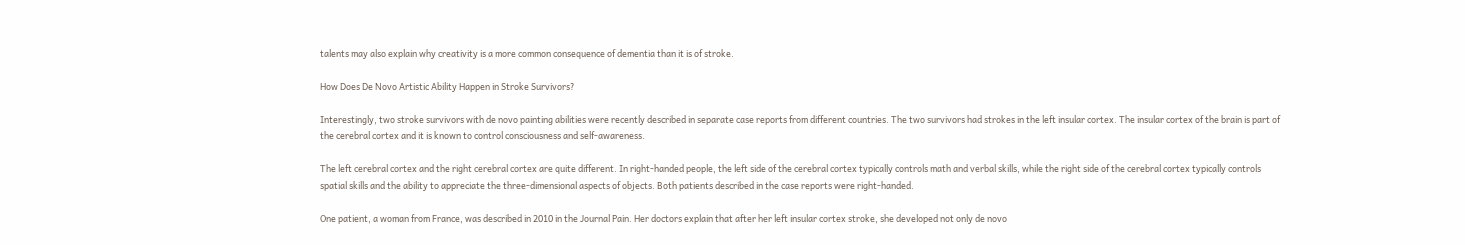talents may also explain why creativity is a more common consequence of dementia than it is of stroke.

How Does De Novo Artistic Ability Happen in Stroke Survivors?

Interestingly, two stroke survivors with de novo painting abilities were recently described in separate case reports from different countries. The two survivors had strokes in the left insular cortex. The insular cortex of the brain is part of the cerebral cortex and it is known to control consciousness and self-awareness.

The left cerebral cortex and the right cerebral cortex are quite different. In right-handed people, the left side of the cerebral cortex typically controls math and verbal skills, while the right side of the cerebral cortex typically controls spatial skills and the ability to appreciate the three-dimensional aspects of objects. Both patients described in the case reports were right-handed.

One patient, a woman from France, was described in 2010 in the Journal Pain. Her doctors explain that after her left insular cortex stroke, she developed not only de novo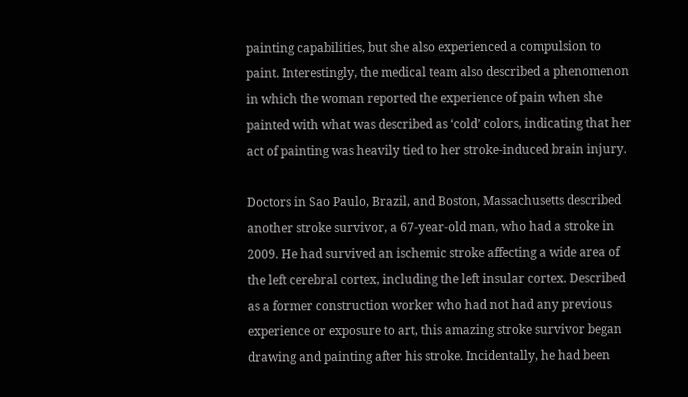painting capabilities, but she also experienced a compulsion to paint. Interestingly, the medical team also described a phenomenon in which the woman reported the experience of pain when she painted with what was described as ‘cold’ colors, indicating that her act of painting was heavily tied to her stroke-induced brain injury.

Doctors in Sao Paulo, Brazil, and Boston, Massachusetts described another stroke survivor, a 67-year-old man, who had a stroke in 2009. He had survived an ischemic stroke affecting a wide area of the left cerebral cortex, including the left insular cortex. Described as a former construction worker who had not had any previous experience or exposure to art, this amazing stroke survivor began drawing and painting after his stroke. Incidentally, he had been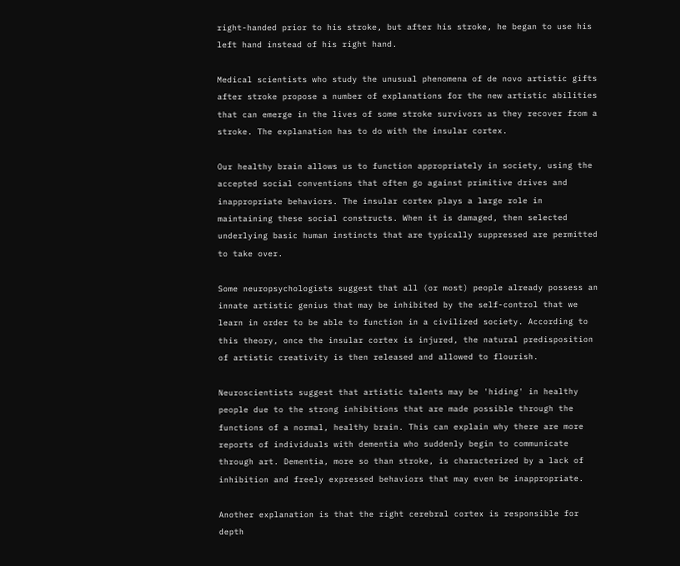right-handed prior to his stroke, but after his stroke, he began to use his left hand instead of his right hand.

Medical scientists who study the unusual phenomena of de novo artistic gifts after stroke propose a number of explanations for the new artistic abilities that can emerge in the lives of some stroke survivors as they recover from a stroke. The explanation has to do with the insular cortex.

Our healthy brain allows us to function appropriately in society, using the accepted social conventions that often go against primitive drives and inappropriate behaviors. The insular cortex plays a large role in maintaining these social constructs. When it is damaged, then selected underlying basic human instincts that are typically suppressed are permitted to take over.

Some neuropsychologists suggest that all (or most) people already possess an innate artistic genius that may be inhibited by the self-control that we learn in order to be able to function in a civilized society. According to this theory, once the insular cortex is injured, the natural predisposition of artistic creativity is then released and allowed to flourish.

Neuroscientists suggest that artistic talents may be 'hiding' in healthy people due to the strong inhibitions that are made possible through the functions of a normal, healthy brain. This can explain why there are more reports of individuals with dementia who suddenly begin to communicate through art. Dementia, more so than stroke, is characterized by a lack of inhibition and freely expressed behaviors that may even be inappropriate.

Another explanation is that the right cerebral cortex is responsible for depth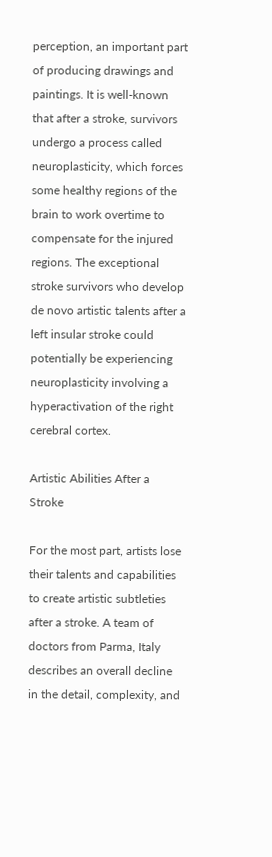perception, an important part of producing drawings and paintings. It is well-known that after a stroke, survivors undergo a process called neuroplasticity, which forces some healthy regions of the brain to work overtime to compensate for the injured regions. The exceptional stroke survivors who develop de novo artistic talents after a left insular stroke could potentially be experiencing neuroplasticity involving a hyperactivation of the right cerebral cortex.

Artistic Abilities After a Stroke

For the most part, artists lose their talents and capabilities to create artistic subtleties after a stroke. A team of doctors from Parma, Italy describes an overall decline in the detail, complexity, and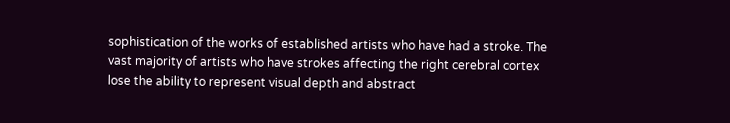sophistication of the works of established artists who have had a stroke. The vast majority of artists who have strokes affecting the right cerebral cortex lose the ability to represent visual depth and abstract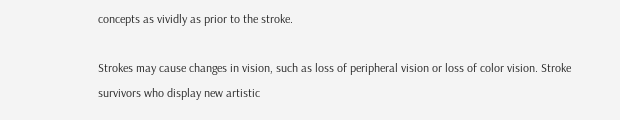concepts as vividly as prior to the stroke.

Strokes may cause changes in vision, such as loss of peripheral vision or loss of color vision. Stroke survivors who display new artistic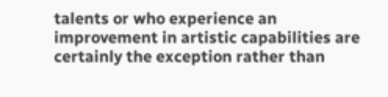talents or who experience an improvement in artistic capabilities are certainly the exception rather than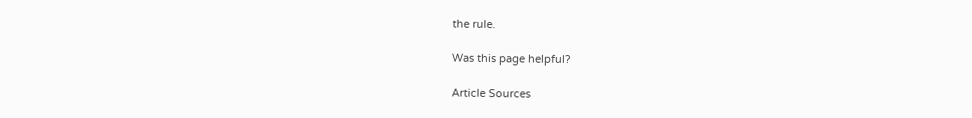the rule.

Was this page helpful?

Article Sources